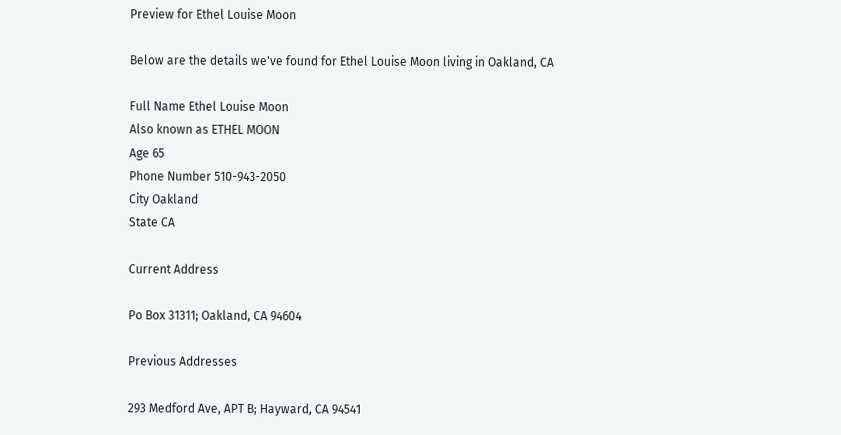Preview for Ethel Louise Moon

Below are the details we've found for Ethel Louise Moon living in Oakland, CA

Full Name Ethel Louise Moon
Also known as ETHEL MOON
Age 65
Phone Number 510-943-2050
City Oakland
State CA

Current Address

Po Box 31311; Oakland, CA 94604

Previous Addresses

293 Medford Ave, APT B; Hayward, CA 94541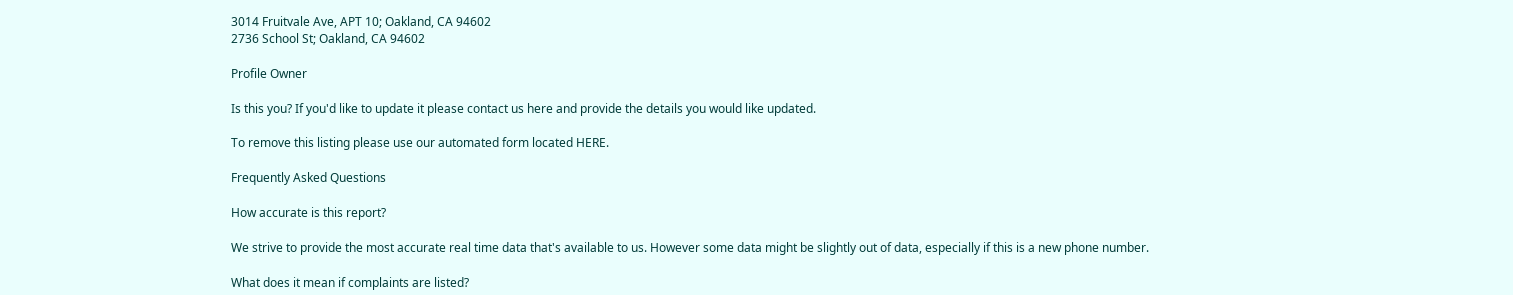3014 Fruitvale Ave, APT 10; Oakland, CA 94602
2736 School St; Oakland, CA 94602

Profile Owner

Is this you? If you'd like to update it please contact us here and provide the details you would like updated.

To remove this listing please use our automated form located HERE.

Frequently Asked Questions

How accurate is this report?

We strive to provide the most accurate real time data that's available to us. However some data might be slightly out of data, especially if this is a new phone number.

What does it mean if complaints are listed?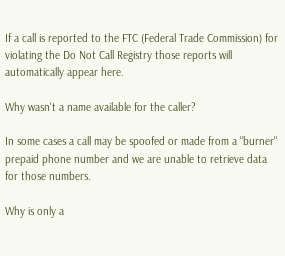If a call is reported to the FTC (Federal Trade Commission) for violating the Do Not Call Registry those reports will automatically appear here.

Why wasn't a name available for the caller?

In some cases a call may be spoofed or made from a "burner" prepaid phone number and we are unable to retrieve data for those numbers.

Why is only a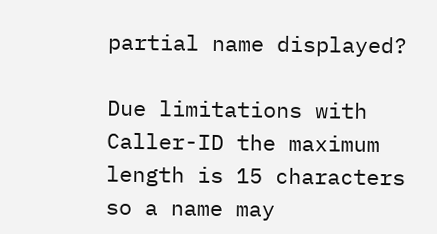partial name displayed?

Due limitations with Caller-ID the maximum length is 15 characters so a name may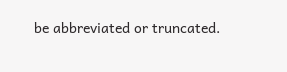be abbreviated or truncated.